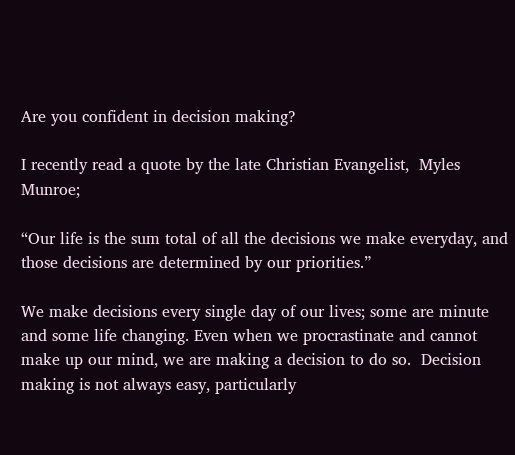Are you confident in decision making?

I recently read a quote by the late Christian Evangelist,  Myles Munroe;

“Our life is the sum total of all the decisions we make everyday, and those decisions are determined by our priorities.”

We make decisions every single day of our lives; some are minute and some life changing. Even when we procrastinate and cannot make up our mind, we are making a decision to do so.  Decision making is not always easy, particularly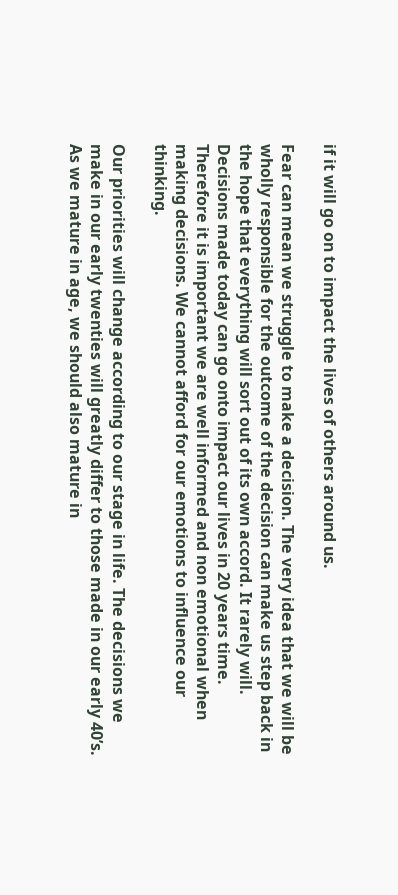if it will go on to impact the lives of others around us.

Fear can mean we struggle to make a decision. The very idea that we will be wholly responsible for the outcome of the decision can make us step back in the hope that everything will sort out of its own accord. It rarely will.  Decisions made today can go onto impact our lives in 20 years time.  Therefore it is important we are well informed and non emotional when making decisions. We cannot afford for our emotions to influence our thinking.

Our priorities will change according to our stage in life. The decisions we make in our early twenties will greatly differ to those made in our early 40’s. As we mature in age, we should also mature in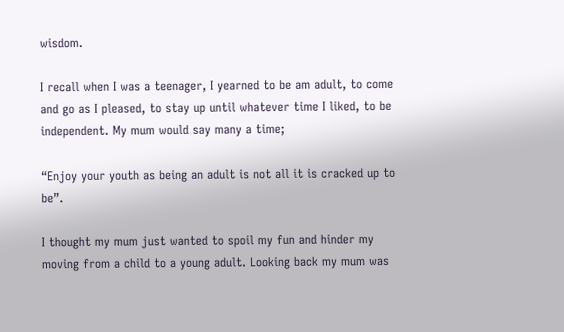wisdom.

I recall when I was a teenager, I yearned to be am adult, to come and go as I pleased, to stay up until whatever time I liked, to be independent. My mum would say many a time;

“Enjoy your youth as being an adult is not all it is cracked up to be”.

I thought my mum just wanted to spoil my fun and hinder my moving from a child to a young adult. Looking back my mum was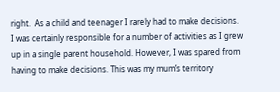right.  As a child and teenager I rarely had to make decisions. I was certainly responsible for a number of activities as I grew up in a single parent household. However, I was spared from having to make decisions. This was my mum’s territory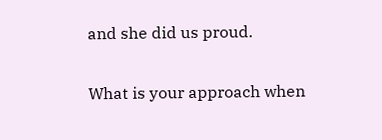and she did us proud.

What is your approach when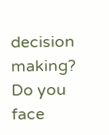decision making? Do you face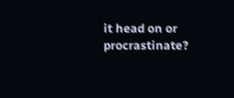it head on or procrastinate?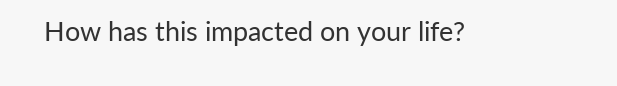How has this impacted on your life?